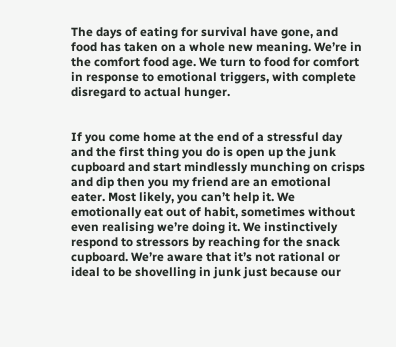The days of eating for survival have gone, and food has taken on a whole new meaning. We’re in the comfort food age. We turn to food for comfort in response to emotional triggers, with complete disregard to actual hunger.


If you come home at the end of a stressful day and the first thing you do is open up the junk cupboard and start mindlessly munching on crisps and dip then you my friend are an emotional eater. Most likely, you can’t help it. We emotionally eat out of habit, sometimes without even realising we’re doing it. We instinctively respond to stressors by reaching for the snack cupboard. We’re aware that it’s not rational or ideal to be shovelling in junk just because our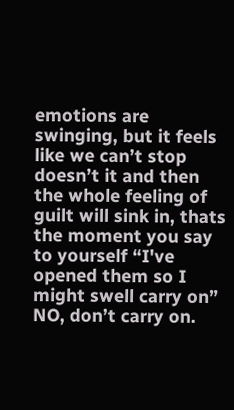emotions are swinging, but it feels like we can’t stop doesn’t it and then the whole feeling of guilt will sink in, thats the moment you say to yourself “I've opened them so I might swell carry on” NO, don’t carry on.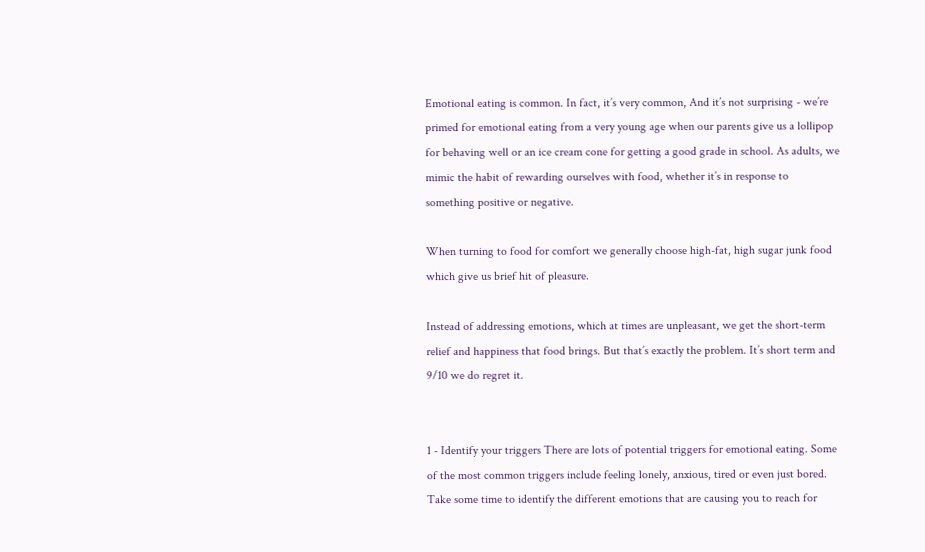Emotional eating is common. In fact, it’s very common, And it’s not surprising - we’re primed for emotional eating from a very young age when our parents give us a lollipop for behaving well or an ice cream cone for getting a good grade in school. As adults, we mimic the habit of rewarding ourselves with food, whether it’s in response to something positive or negative.

When turning to food for comfort we generally choose high-fat, high sugar junk food which give us brief hit of pleasure.

Instead of addressing emotions, which at times are unpleasant, we get the short-term relief and happiness that food brings. But that’s exactly the problem. It’s short term and 9/10 we do regret it.


1 - Identify your triggers There are lots of potential triggers for emotional eating. Some of the most common triggers include feeling lonely, anxious, tired or even just bored. Take some time to identify the different emotions that are causing you to reach for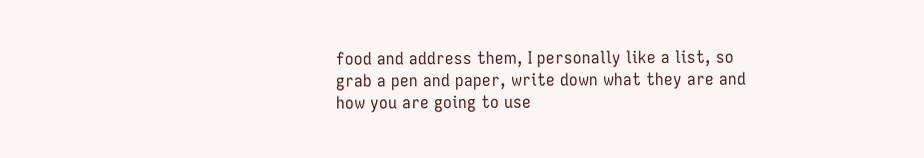food and address them, I personally like a list, so grab a pen and paper, write down what they are and how you are going to use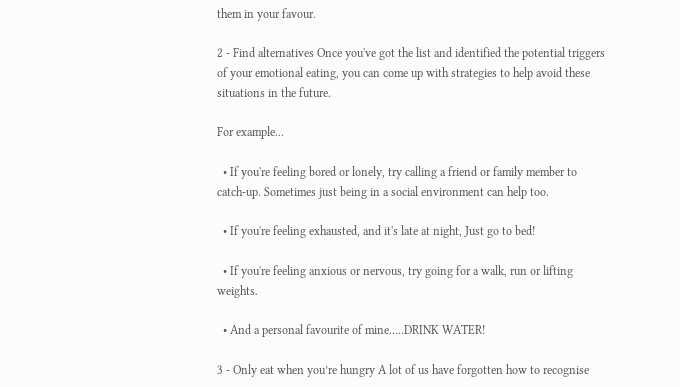them in your favour.

2 - Find alternatives Once you've got the list and identified the potential triggers of your emotional eating, you can come up with strategies to help avoid these situations in the future.

For example...

  • If you're feeling bored or lonely, try calling a friend or family member to catch-up. Sometimes just being in a social environment can help too.

  • If you're feeling exhausted, and it's late at night, Just go to bed!

  • If you're feeling anxious or nervous, try going for a walk, run or lifting weights.

  • And a personal favourite of mine…..DRINK WATER!

3 - Only eat when you’re hungry A lot of us have forgotten how to recognise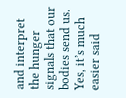and interpret the hunger signals that our bodies send us. Yes, it’s much easier said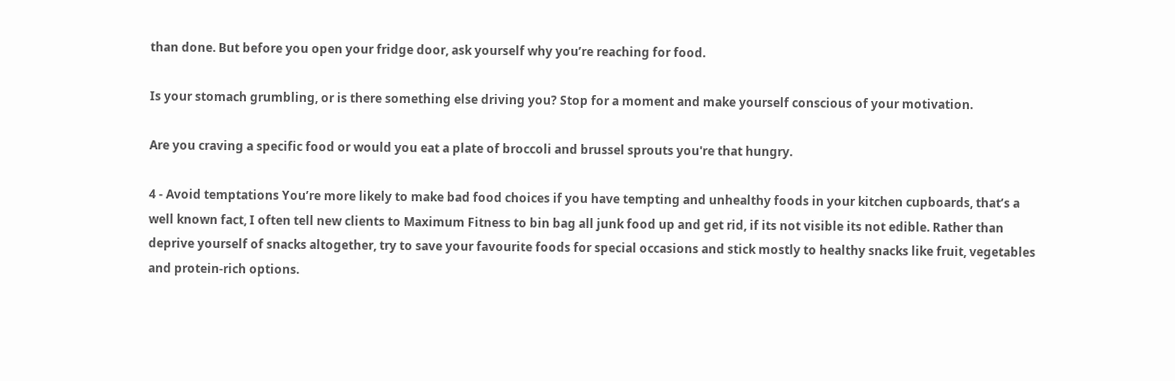than done. But before you open your fridge door, ask yourself why you’re reaching for food.

Is your stomach grumbling, or is there something else driving you? Stop for a moment and make yourself conscious of your motivation.

Are you craving a specific food or would you eat a plate of broccoli and brussel sprouts you're that hungry.

4 - Avoid temptations You’re more likely to make bad food choices if you have tempting and unhealthy foods in your kitchen cupboards, that’s a well known fact, I often tell new clients to Maximum Fitness to bin bag all junk food up and get rid, if its not visible its not edible. Rather than deprive yourself of snacks altogether, try to save your favourite foods for special occasions and stick mostly to healthy snacks like fruit, vegetables and protein-rich options.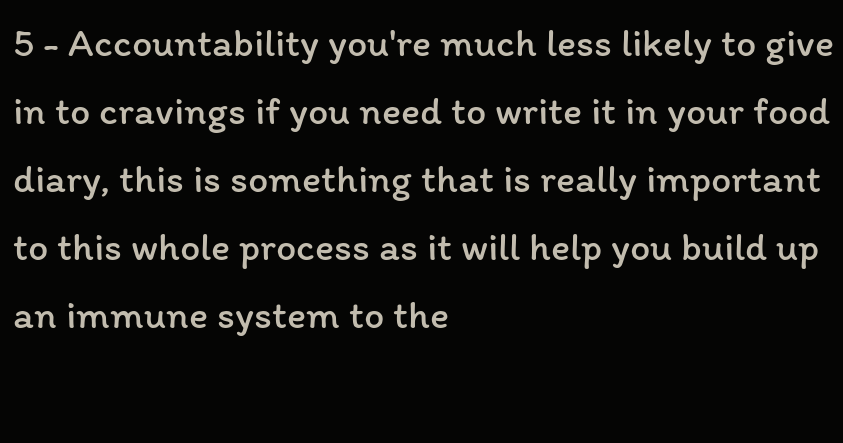5 - Accountability you're much less likely to give in to cravings if you need to write it in your food diary, this is something that is really important to this whole process as it will help you build up an immune system to the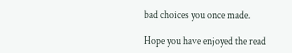bad choices you once made.

Hope you have enjoyed the read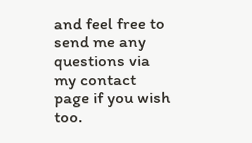and feel free to send me any questions via my contact page if you wish too.